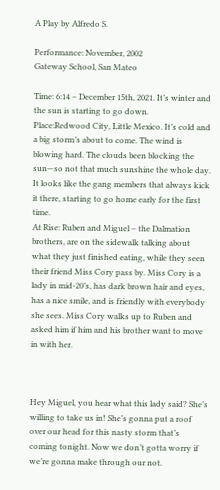A Play by Alfredo S.

Performance: November, 2002
Gateway School, San Mateo

Time: 6:14 – December 15th, 2021. It’s winter and the sun is starting to go down.
Place:Redwood City, Little Mexico. It’s cold and a big storm’s about to come. The wind is blowing hard. The clouds been blocking the sun—so not that much sunshine the whole day. It looks like the gang members that always kick it there, starting to go home early for the first time.
At Rise: Ruben and Miguel – the Dalmation brothers, are on the sidewalk talking about what they just finished eating, while they seen their friend Miss Cory pass by. Miss Cory is a lady in mid-20’s, has dark brown hair and eyes, has a nice smile, and is friendly with everybody she sees. Miss Cory walks up to Ruben and asked him if him and his brother want to move in with her.



Hey Miguel, you hear what this lady said? She’s willing to take us in! She’s gonna put a roof over our head for this nasty storm that’s coming tonight. Now we don’t gotta worry if we’re gonna make through our not.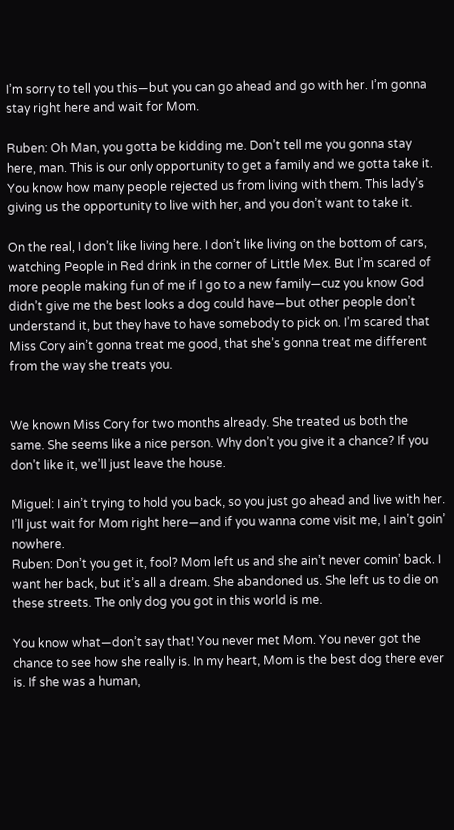I’m sorry to tell you this—but you can go ahead and go with her. I’m gonna stay right here and wait for Mom.

Ruben: Oh Man, you gotta be kidding me. Don’t tell me you gonna stay here, man. This is our only opportunity to get a family and we gotta take it. You know how many people rejected us from living with them. This lady’s giving us the opportunity to live with her, and you don’t want to take it.

On the real, I don’t like living here. I don’t like living on the bottom of cars, watching People in Red drink in the corner of Little Mex. But I’m scared of more people making fun of me if I go to a new family—cuz you know God didn’t give me the best looks a dog could have—but other people don’t understand it, but they have to have somebody to pick on. I’m scared that Miss Cory ain’t gonna treat me good, that she’s gonna treat me different from the way she treats you.


We known Miss Cory for two months already. She treated us both the same. She seems like a nice person. Why don’t you give it a chance? If you don’t like it, we’ll just leave the house.

Miguel: I ain’t trying to hold you back, so you just go ahead and live with her. I’ll just wait for Mom right here—and if you wanna come visit me, I ain’t goin’ nowhere.
Ruben: Don’t you get it, fool? Mom left us and she ain’t never comin’ back. I want her back, but it’s all a dream. She abandoned us. She left us to die on these streets. The only dog you got in this world is me.

You know what—don’t say that! You never met Mom. You never got the chance to see how she really is. In my heart, Mom is the best dog there ever is. If she was a human,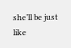she’ll be just like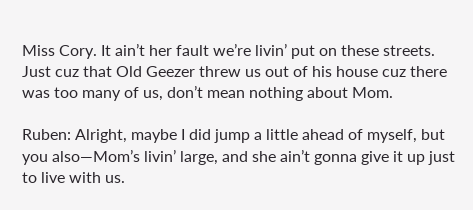Miss Cory. It ain’t her fault we’re livin’ put on these streets. Just cuz that Old Geezer threw us out of his house cuz there was too many of us, don’t mean nothing about Mom.

Ruben: Alright, maybe I did jump a little ahead of myself, but you also—Mom’s livin’ large, and she ain’t gonna give it up just to live with us.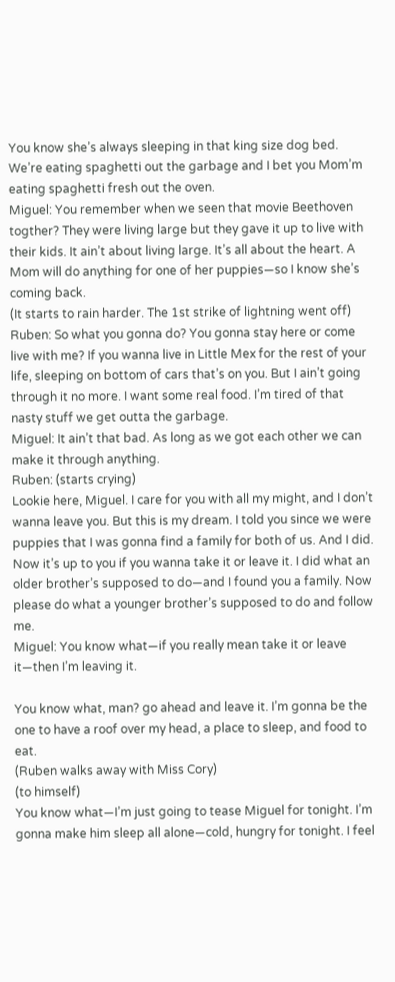You know she’s always sleeping in that king size dog bed. We’re eating spaghetti out the garbage and I bet you Mom’m eating spaghetti fresh out the oven.
Miguel: You remember when we seen that movie Beethoven togther? They were living large but they gave it up to live with their kids. It ain’t about living large. It’s all about the heart. A Mom will do anything for one of her puppies—so I know she’s coming back.
(It starts to rain harder. The 1st strike of lightning went off)
Ruben: So what you gonna do? You gonna stay here or come live with me? If you wanna live in Little Mex for the rest of your life, sleeping on bottom of cars that’s on you. But I ain’t going through it no more. I want some real food. I’m tired of that nasty stuff we get outta the garbage.
Miguel: It ain’t that bad. As long as we got each other we can make it through anything.
Ruben: (starts crying)
Lookie here, Miguel. I care for you with all my might, and I don’t wanna leave you. But this is my dream. I told you since we were puppies that I was gonna find a family for both of us. And I did. Now it’s up to you if you wanna take it or leave it. I did what an older brother’s supposed to do—and I found you a family. Now please do what a younger brother’s supposed to do and follow me.
Miguel: You know what—if you really mean take it or leave it—then I’m leaving it.

You know what, man? go ahead and leave it. I’m gonna be the one to have a roof over my head, a place to sleep, and food to eat.
(Ruben walks away with Miss Cory)
(to himself)
You know what—I’m just going to tease Miguel for tonight. I’m gonna make him sleep all alone—cold, hungry for tonight. I feel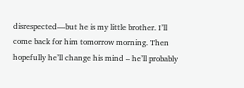disrespected—but he is my little brother. I’ll come back for him tomorrow morning. Then hopefully he’ll change his mind – he’ll probably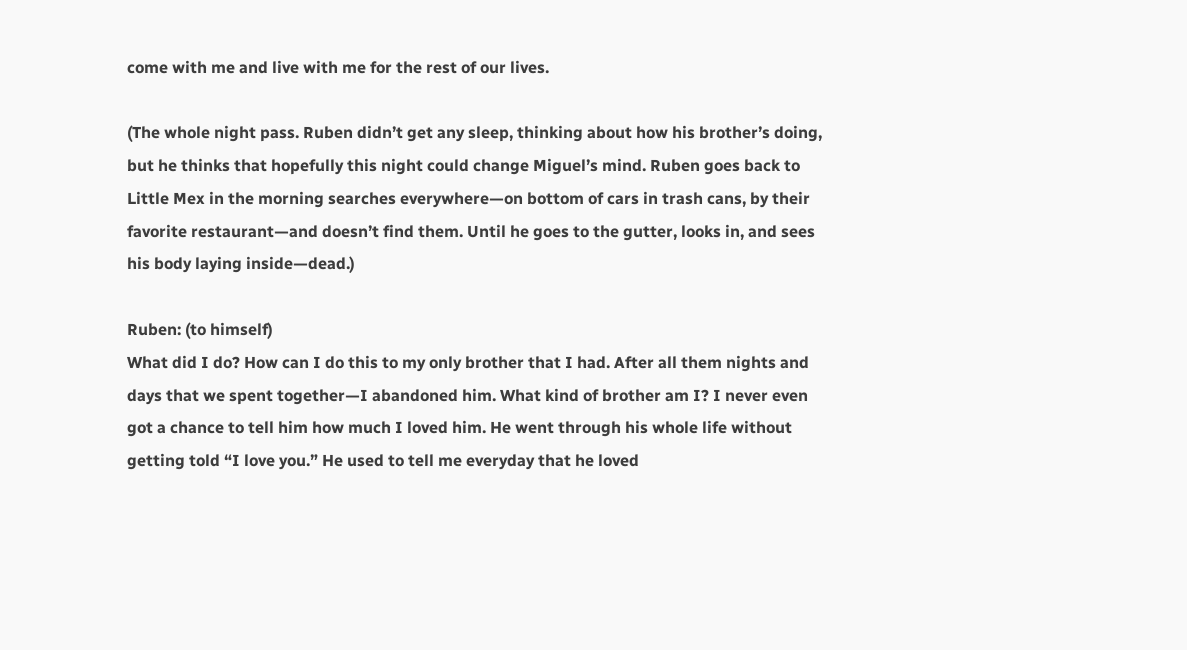come with me and live with me for the rest of our lives.

(The whole night pass. Ruben didn’t get any sleep, thinking about how his brother’s doing, but he thinks that hopefully this night could change Miguel’s mind. Ruben goes back to Little Mex in the morning searches everywhere—on bottom of cars in trash cans, by their favorite restaurant—and doesn’t find them. Until he goes to the gutter, looks in, and sees his body laying inside—dead.)

Ruben: (to himself)
What did I do? How can I do this to my only brother that I had. After all them nights and days that we spent together—I abandoned him. What kind of brother am I? I never even got a chance to tell him how much I loved him. He went through his whole life without getting told “I love you.” He used to tell me everyday that he loved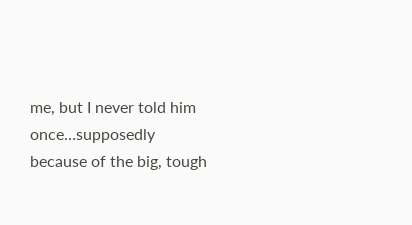me, but I never told him once…supposedly because of the big, tough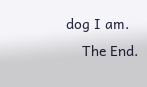dog I am.
    The End.